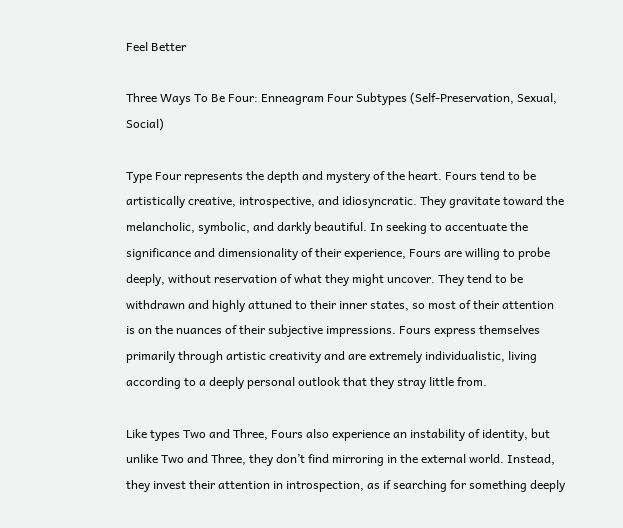Feel Better

Three Ways To Be Four: Enneagram Four Subtypes (Self-Preservation, Sexual, Social)

Type Four represents the depth and mystery of the heart. Fours tend to be artistically creative, introspective, and idiosyncratic. They gravitate toward the melancholic, symbolic, and darkly beautiful. In seeking to accentuate the significance and dimensionality of their experience, Fours are willing to probe deeply, without reservation of what they might uncover. They tend to be withdrawn and highly attuned to their inner states, so most of their attention is on the nuances of their subjective impressions. Fours express themselves primarily through artistic creativity and are extremely individualistic, living according to a deeply personal outlook that they stray little from.

Like types Two and Three, Fours also experience an instability of identity, but unlike Two and Three, they don’t find mirroring in the external world. Instead, they invest their attention in introspection, as if searching for something deeply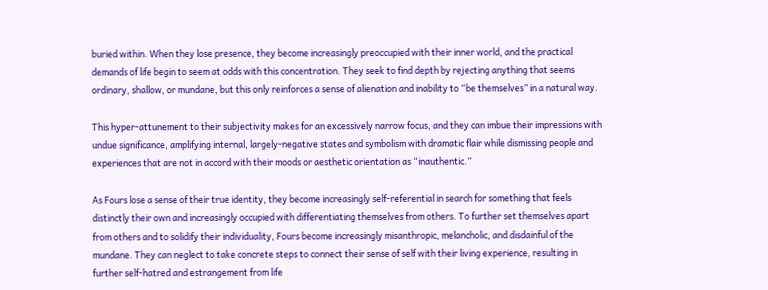buried within. When they lose presence, they become increasingly preoccupied with their inner world, and the practical demands of life begin to seem at odds with this concentration. They seek to find depth by rejecting anything that seems ordinary, shallow, or mundane, but this only reinforces a sense of alienation and inability to “be themselves” in a natural way.

This hyper-attunement to their subjectivity makes for an excessively narrow focus, and they can imbue their impressions with undue significance, amplifying internal, largely-negative states and symbolism with dramatic flair while dismissing people and experiences that are not in accord with their moods or aesthetic orientation as “inauthentic.”

As Fours lose a sense of their true identity, they become increasingly self-referential in search for something that feels distinctly their own and increasingly occupied with differentiating themselves from others. To further set themselves apart from others and to solidify their individuality, Fours become increasingly misanthropic, melancholic, and disdainful of the mundane. They can neglect to take concrete steps to connect their sense of self with their living experience, resulting in further self-hatred and estrangement from life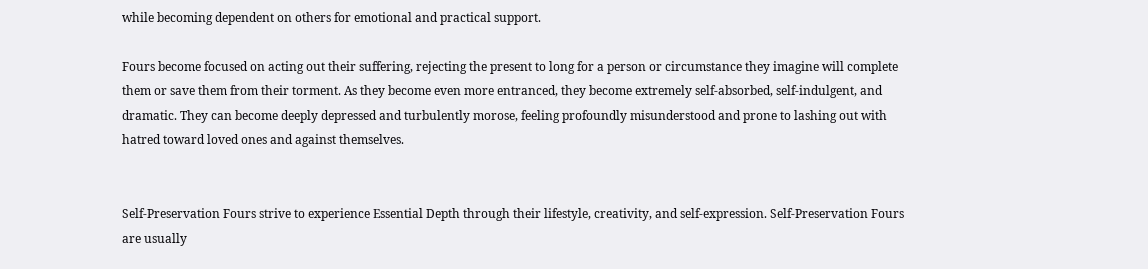while becoming dependent on others for emotional and practical support.

Fours become focused on acting out their suffering, rejecting the present to long for a person or circumstance they imagine will complete them or save them from their torment. As they become even more entranced, they become extremely self-absorbed, self-indulgent, and dramatic. They can become deeply depressed and turbulently morose, feeling profoundly misunderstood and prone to lashing out with hatred toward loved ones and against themselves.


Self-Preservation Fours strive to experience Essential Depth through their lifestyle, creativity, and self-expression. Self-Preservation Fours are usually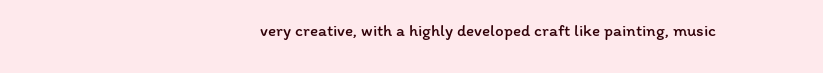very creative, with a highly developed craft like painting, music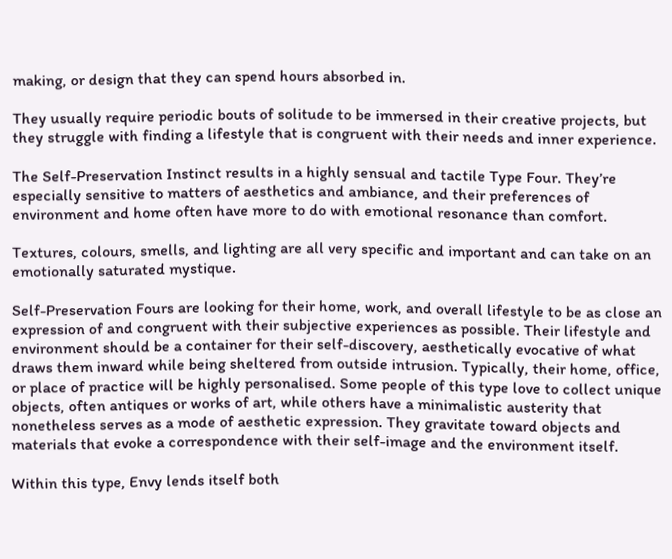making, or design that they can spend hours absorbed in.

They usually require periodic bouts of solitude to be immersed in their creative projects, but they struggle with finding a lifestyle that is congruent with their needs and inner experience.

The Self-Preservation Instinct results in a highly sensual and tactile Type Four. They’re especially sensitive to matters of aesthetics and ambiance, and their preferences of environment and home often have more to do with emotional resonance than comfort.

Textures, colours, smells, and lighting are all very specific and important and can take on an emotionally saturated mystique.

Self-Preservation Fours are looking for their home, work, and overall lifestyle to be as close an expression of and congruent with their subjective experiences as possible. Their lifestyle and environment should be a container for their self-discovery, aesthetically evocative of what draws them inward while being sheltered from outside intrusion. Typically, their home, office, or place of practice will be highly personalised. Some people of this type love to collect unique objects, often antiques or works of art, while others have a minimalistic austerity that nonetheless serves as a mode of aesthetic expression. They gravitate toward objects and materials that evoke a correspondence with their self-image and the environment itself.

Within this type, Envy lends itself both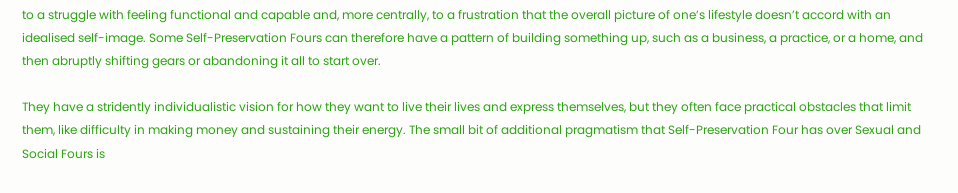to a struggle with feeling functional and capable and, more centrally, to a frustration that the overall picture of one’s lifestyle doesn’t accord with an idealised self-image. Some Self-Preservation Fours can therefore have a pattern of building something up, such as a business, a practice, or a home, and then abruptly shifting gears or abandoning it all to start over.

They have a stridently individualistic vision for how they want to live their lives and express themselves, but they often face practical obstacles that limit them, like difficulty in making money and sustaining their energy. The small bit of additional pragmatism that Self-Preservation Four has over Sexual and Social Fours is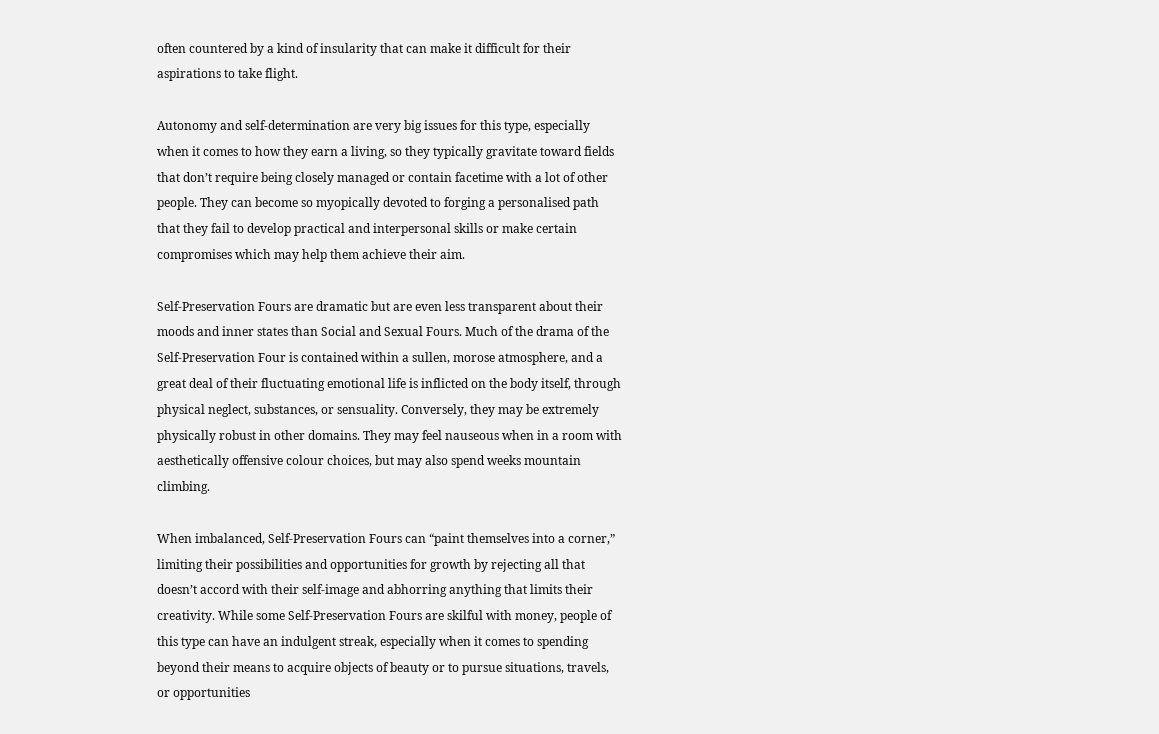often countered by a kind of insularity that can make it difficult for their aspirations to take flight.

Autonomy and self-determination are very big issues for this type, especially when it comes to how they earn a living, so they typically gravitate toward fields that don’t require being closely managed or contain facetime with a lot of other people. They can become so myopically devoted to forging a personalised path that they fail to develop practical and interpersonal skills or make certain compromises which may help them achieve their aim.

Self-Preservation Fours are dramatic but are even less transparent about their moods and inner states than Social and Sexual Fours. Much of the drama of the Self-Preservation Four is contained within a sullen, morose atmosphere, and a great deal of their fluctuating emotional life is inflicted on the body itself, through physical neglect, substances, or sensuality. Conversely, they may be extremely physically robust in other domains. They may feel nauseous when in a room with aesthetically offensive colour choices, but may also spend weeks mountain climbing.

When imbalanced, Self-Preservation Fours can “paint themselves into a corner,” limiting their possibilities and opportunities for growth by rejecting all that doesn’t accord with their self-image and abhorring anything that limits their creativity. While some Self-Preservation Fours are skilful with money, people of this type can have an indulgent streak, especially when it comes to spending beyond their means to acquire objects of beauty or to pursue situations, travels, or opportunities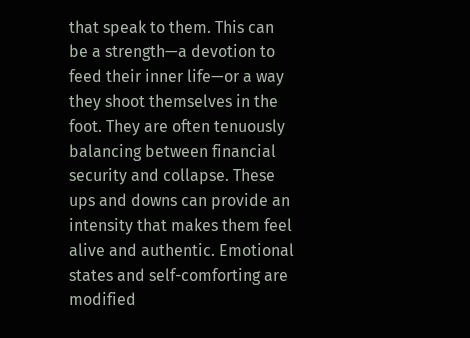that speak to them. This can be a strength—a devotion to feed their inner life—or a way they shoot themselves in the foot. They are often tenuously balancing between financial security and collapse. These ups and downs can provide an intensity that makes them feel alive and authentic. Emotional states and self-comforting are modified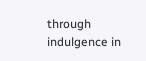through indulgence in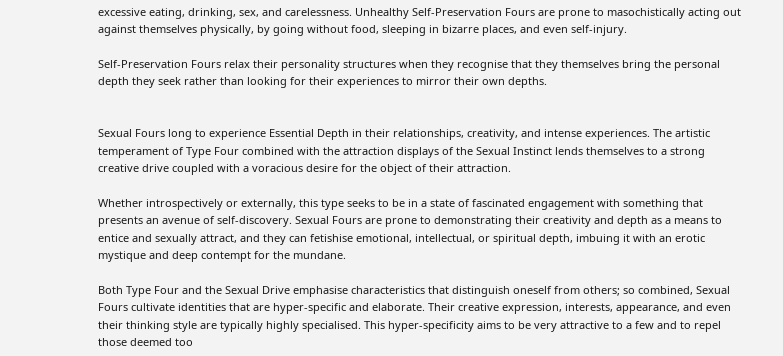excessive eating, drinking, sex, and carelessness. Unhealthy Self-Preservation Fours are prone to masochistically acting out against themselves physically, by going without food, sleeping in bizarre places, and even self-injury.

Self-Preservation Fours relax their personality structures when they recognise that they themselves bring the personal depth they seek rather than looking for their experiences to mirror their own depths.


Sexual Fours long to experience Essential Depth in their relationships, creativity, and intense experiences. The artistic temperament of Type Four combined with the attraction displays of the Sexual Instinct lends themselves to a strong creative drive coupled with a voracious desire for the object of their attraction.

Whether introspectively or externally, this type seeks to be in a state of fascinated engagement with something that presents an avenue of self-discovery. Sexual Fours are prone to demonstrating their creativity and depth as a means to entice and sexually attract, and they can fetishise emotional, intellectual, or spiritual depth, imbuing it with an erotic mystique and deep contempt for the mundane.

Both Type Four and the Sexual Drive emphasise characteristics that distinguish oneself from others; so combined, Sexual Fours cultivate identities that are hyper-specific and elaborate. Their creative expression, interests, appearance, and even their thinking style are typically highly specialised. This hyper-specificity aims to be very attractive to a few and to repel those deemed too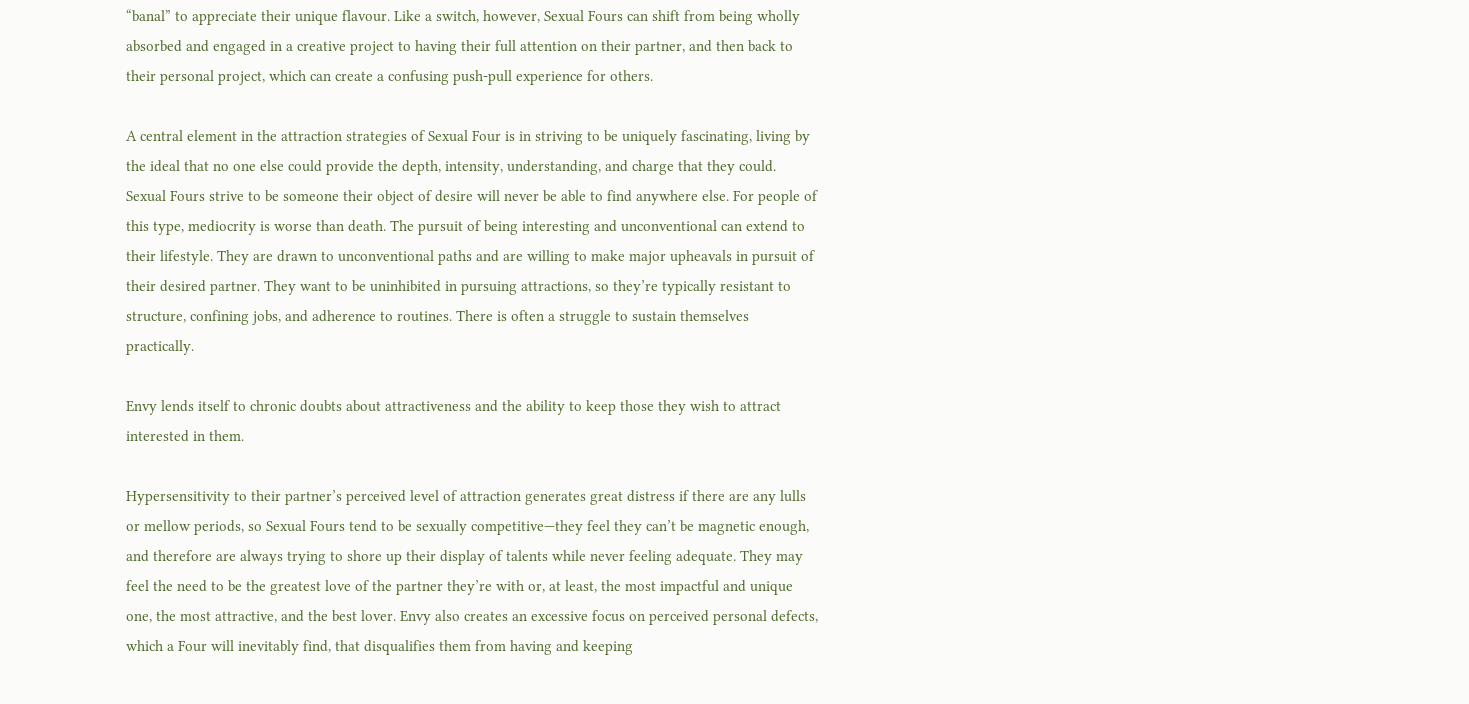“banal” to appreciate their unique flavour. Like a switch, however, Sexual Fours can shift from being wholly absorbed and engaged in a creative project to having their full attention on their partner, and then back to their personal project, which can create a confusing push-pull experience for others.

A central element in the attraction strategies of Sexual Four is in striving to be uniquely fascinating, living by the ideal that no one else could provide the depth, intensity, understanding, and charge that they could. Sexual Fours strive to be someone their object of desire will never be able to find anywhere else. For people of this type, mediocrity is worse than death. The pursuit of being interesting and unconventional can extend to their lifestyle. They are drawn to unconventional paths and are willing to make major upheavals in pursuit of their desired partner. They want to be uninhibited in pursuing attractions, so they’re typically resistant to structure, confining jobs, and adherence to routines. There is often a struggle to sustain themselves practically.

Envy lends itself to chronic doubts about attractiveness and the ability to keep those they wish to attract interested in them.

Hypersensitivity to their partner’s perceived level of attraction generates great distress if there are any lulls or mellow periods, so Sexual Fours tend to be sexually competitive—they feel they can’t be magnetic enough, and therefore are always trying to shore up their display of talents while never feeling adequate. They may feel the need to be the greatest love of the partner they’re with or, at least, the most impactful and unique one, the most attractive, and the best lover. Envy also creates an excessive focus on perceived personal defects, which a Four will inevitably find, that disqualifies them from having and keeping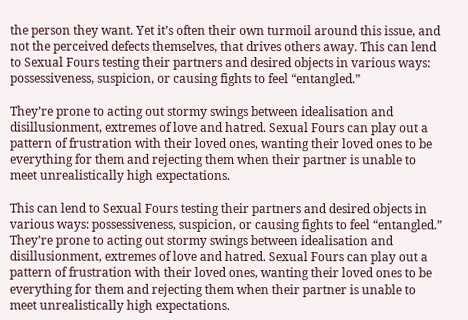the person they want. Yet it’s often their own turmoil around this issue, and not the perceived defects themselves, that drives others away. This can lend to Sexual Fours testing their partners and desired objects in various ways: possessiveness, suspicion, or causing fights to feel “entangled.”

They’re prone to acting out stormy swings between idealisation and disillusionment, extremes of love and hatred. Sexual Fours can play out a pattern of frustration with their loved ones, wanting their loved ones to be everything for them and rejecting them when their partner is unable to meet unrealistically high expectations.

This can lend to Sexual Fours testing their partners and desired objects in various ways: possessiveness, suspicion, or causing fights to feel “entangled.” They’re prone to acting out stormy swings between idealisation and disillusionment, extremes of love and hatred. Sexual Fours can play out a pattern of frustration with their loved ones, wanting their loved ones to be everything for them and rejecting them when their partner is unable to meet unrealistically high expectations.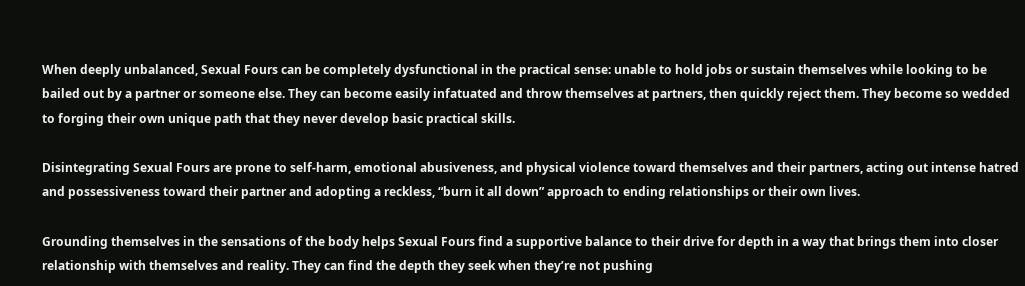When deeply unbalanced, Sexual Fours can be completely dysfunctional in the practical sense: unable to hold jobs or sustain themselves while looking to be bailed out by a partner or someone else. They can become easily infatuated and throw themselves at partners, then quickly reject them. They become so wedded to forging their own unique path that they never develop basic practical skills.

Disintegrating Sexual Fours are prone to self-harm, emotional abusiveness, and physical violence toward themselves and their partners, acting out intense hatred and possessiveness toward their partner and adopting a reckless, “burn it all down” approach to ending relationships or their own lives.

Grounding themselves in the sensations of the body helps Sexual Fours find a supportive balance to their drive for depth in a way that brings them into closer relationship with themselves and reality. They can find the depth they seek when they’re not pushing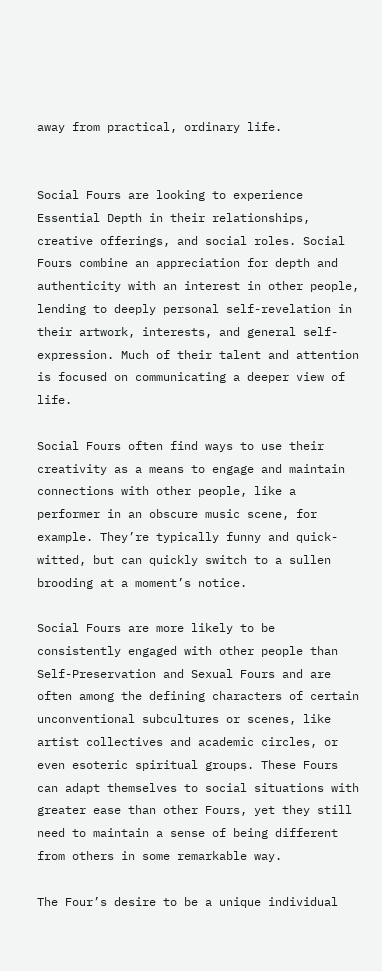away from practical, ordinary life.


Social Fours are looking to experience Essential Depth in their relationships, creative offerings, and social roles. Social Fours combine an appreciation for depth and authenticity with an interest in other people, lending to deeply personal self-revelation in their artwork, interests, and general self-expression. Much of their talent and attention is focused on communicating a deeper view of life.

Social Fours often find ways to use their creativity as a means to engage and maintain connections with other people, like a performer in an obscure music scene, for example. They’re typically funny and quick-witted, but can quickly switch to a sullen brooding at a moment’s notice.

Social Fours are more likely to be consistently engaged with other people than Self-Preservation and Sexual Fours and are often among the defining characters of certain unconventional subcultures or scenes, like artist collectives and academic circles, or even esoteric spiritual groups. These Fours can adapt themselves to social situations with greater ease than other Fours, yet they still need to maintain a sense of being different from others in some remarkable way.

The Four’s desire to be a unique individual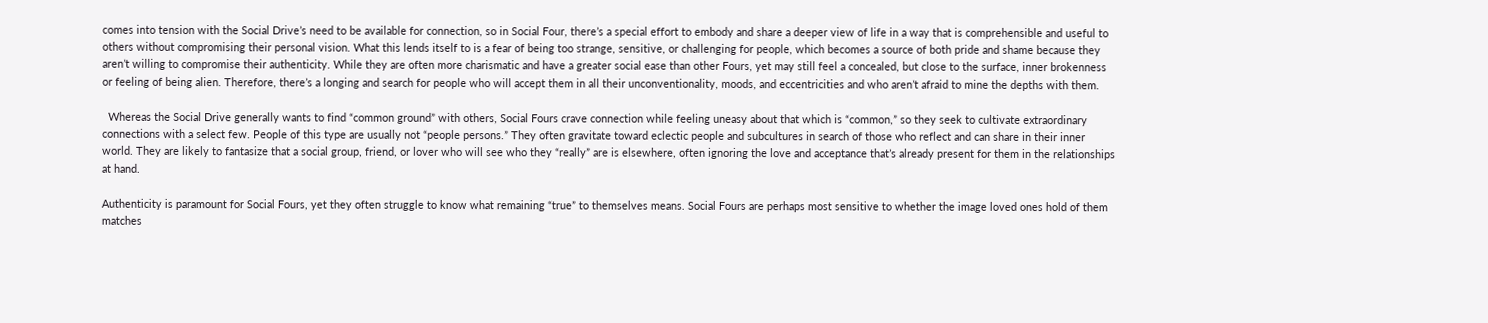comes into tension with the Social Drive’s need to be available for connection, so in Social Four, there’s a special effort to embody and share a deeper view of life in a way that is comprehensible and useful to others without compromising their personal vision. What this lends itself to is a fear of being too strange, sensitive, or challenging for people, which becomes a source of both pride and shame because they aren’t willing to compromise their authenticity. While they are often more charismatic and have a greater social ease than other Fours, yet may still feel a concealed, but close to the surface, inner brokenness or feeling of being alien. Therefore, there’s a longing and search for people who will accept them in all their unconventionality, moods, and eccentricities and who aren’t afraid to mine the depths with them.

  Whereas the Social Drive generally wants to find “common ground” with others, Social Fours crave connection while feeling uneasy about that which is “common,” so they seek to cultivate extraordinary connections with a select few. People of this type are usually not “people persons.” They often gravitate toward eclectic people and subcultures in search of those who reflect and can share in their inner world. They are likely to fantasize that a social group, friend, or lover who will see who they “really” are is elsewhere, often ignoring the love and acceptance that’s already present for them in the relationships at hand.

Authenticity is paramount for Social Fours, yet they often struggle to know what remaining “true” to themselves means. Social Fours are perhaps most sensitive to whether the image loved ones hold of them matches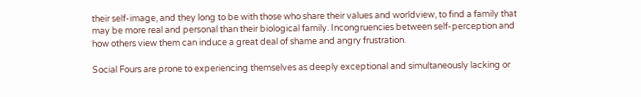their self-image, and they long to be with those who share their values and worldview, to find a family that may be more real and personal than their biological family. Incongruencies between self-perception and how others view them can induce a great deal of shame and angry frustration.

Social Fours are prone to experiencing themselves as deeply exceptional and simultaneously lacking or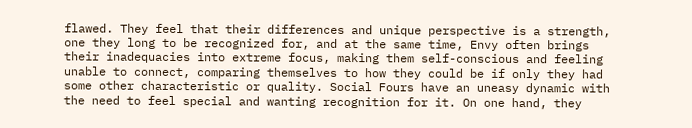flawed. They feel that their differences and unique perspective is a strength, one they long to be recognized for, and at the same time, Envy often brings their inadequacies into extreme focus, making them self-conscious and feeling unable to connect, comparing themselves to how they could be if only they had some other characteristic or quality. Social Fours have an uneasy dynamic with the need to feel special and wanting recognition for it. On one hand, they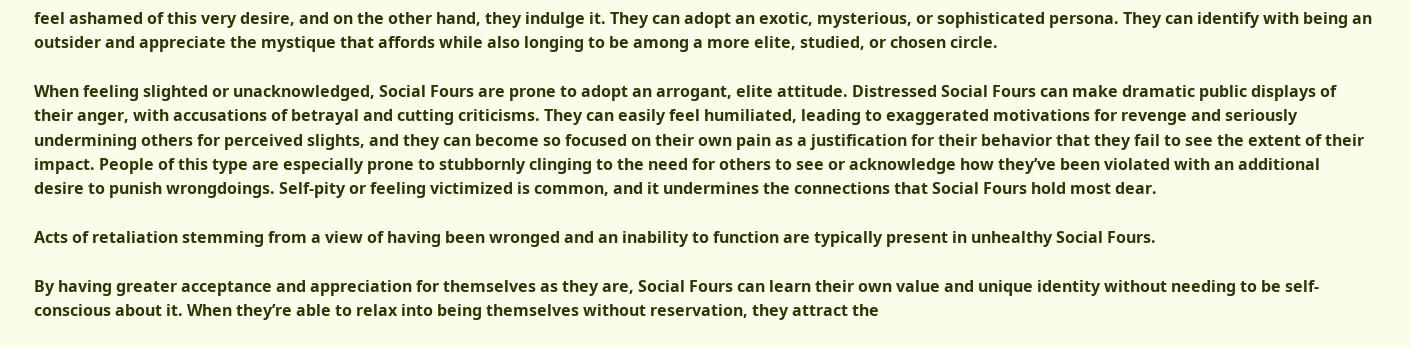feel ashamed of this very desire, and on the other hand, they indulge it. They can adopt an exotic, mysterious, or sophisticated persona. They can identify with being an outsider and appreciate the mystique that affords while also longing to be among a more elite, studied, or chosen circle.

When feeling slighted or unacknowledged, Social Fours are prone to adopt an arrogant, elite attitude. Distressed Social Fours can make dramatic public displays of their anger, with accusations of betrayal and cutting criticisms. They can easily feel humiliated, leading to exaggerated motivations for revenge and seriously undermining others for perceived slights, and they can become so focused on their own pain as a justification for their behavior that they fail to see the extent of their impact. People of this type are especially prone to stubbornly clinging to the need for others to see or acknowledge how they’ve been violated with an additional desire to punish wrongdoings. Self-pity or feeling victimized is common, and it undermines the connections that Social Fours hold most dear.

Acts of retaliation stemming from a view of having been wronged and an inability to function are typically present in unhealthy Social Fours.

By having greater acceptance and appreciation for themselves as they are, Social Fours can learn their own value and unique identity without needing to be self-conscious about it. When they’re able to relax into being themselves without reservation, they attract the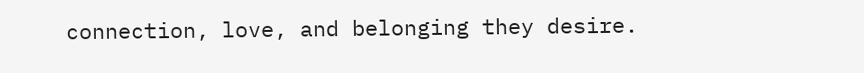connection, love, and belonging they desire.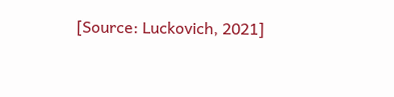[Source: Luckovich, 2021]